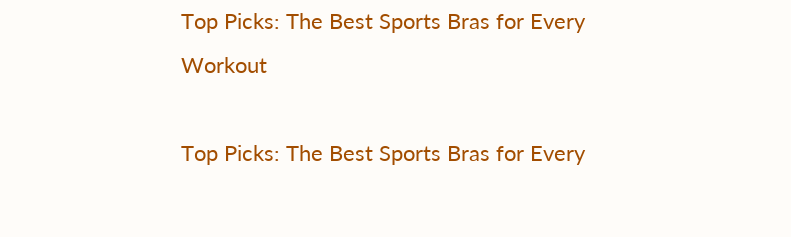Top Picks: The Best Sports Bras for Every Workout

Top Picks: The Best Sports Bras for Every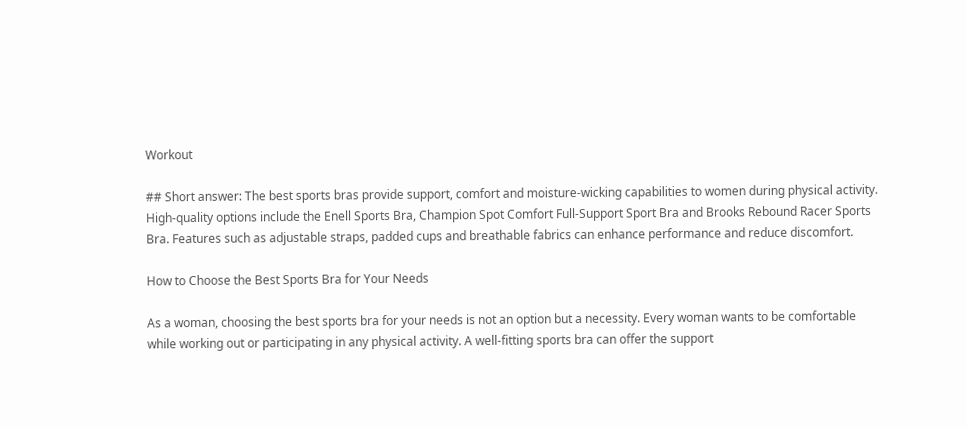Workout

## Short answer: The best sports bras provide support, comfort and moisture-wicking capabilities to women during physical activity. High-quality options include the Enell Sports Bra, Champion Spot Comfort Full-Support Sport Bra and Brooks Rebound Racer Sports Bra. Features such as adjustable straps, padded cups and breathable fabrics can enhance performance and reduce discomfort.

How to Choose the Best Sports Bra for Your Needs

As a woman, choosing the best sports bra for your needs is not an option but a necessity. Every woman wants to be comfortable while working out or participating in any physical activity. A well-fitting sports bra can offer the support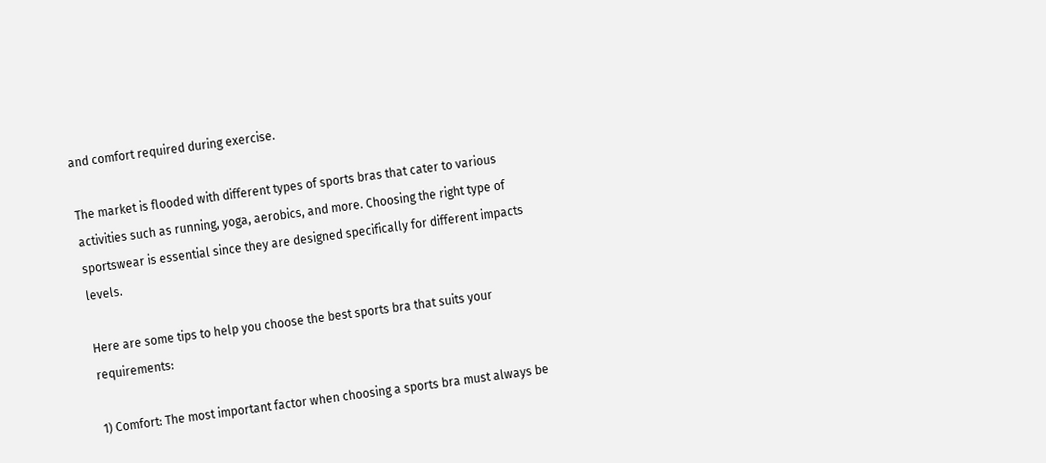and comfort required during exercise.

The market is flooded with different types of sports bras that cater to various activities such as running, yoga, aerobics, and more. Choosing the right type of sportswear is essential since they are designed specifically for different impacts levels.

Here are some tips to help you choose the best sports bra that suits your requirements:

1) Comfort: The most important factor when choosing a sports bra must always be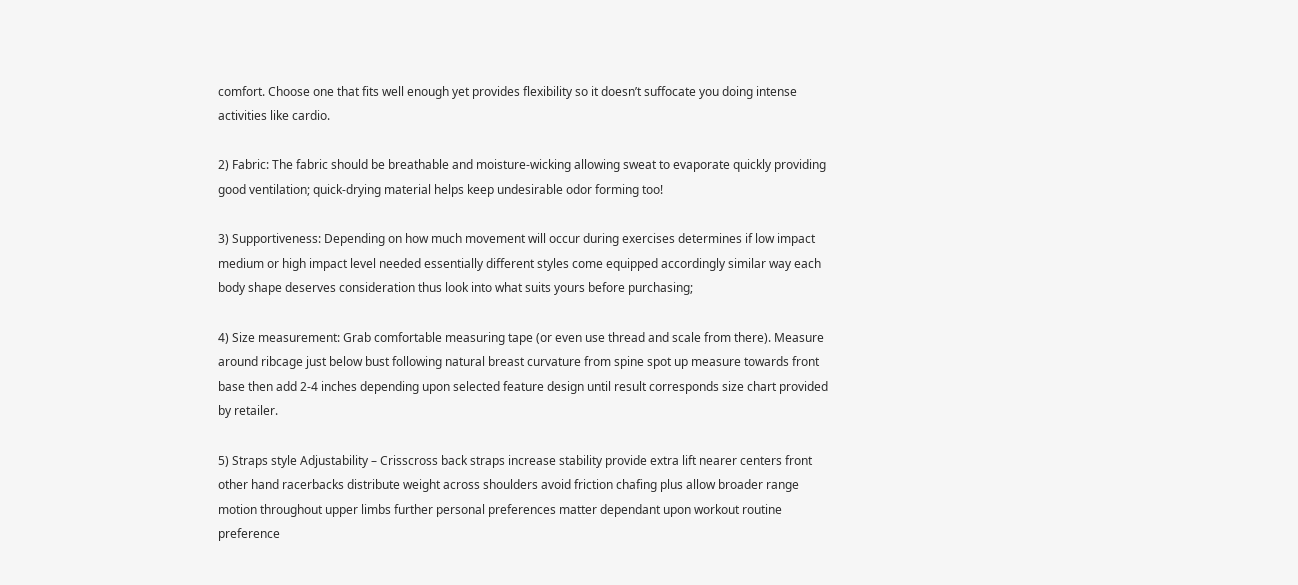comfort. Choose one that fits well enough yet provides flexibility so it doesn’t suffocate you doing intense activities like cardio.

2) Fabric: The fabric should be breathable and moisture-wicking allowing sweat to evaporate quickly providing good ventilation; quick-drying material helps keep undesirable odor forming too!

3) Supportiveness: Depending on how much movement will occur during exercises determines if low impact medium or high impact level needed essentially different styles come equipped accordingly similar way each body shape deserves consideration thus look into what suits yours before purchasing;

4) Size measurement: Grab comfortable measuring tape (or even use thread and scale from there). Measure around ribcage just below bust following natural breast curvature from spine spot up measure towards front base then add 2-4 inches depending upon selected feature design until result corresponds size chart provided by retailer.

5) Straps style Adjustability – Crisscross back straps increase stability provide extra lift nearer centers front other hand racerbacks distribute weight across shoulders avoid friction chafing plus allow broader range motion throughout upper limbs further personal preferences matter dependant upon workout routine preference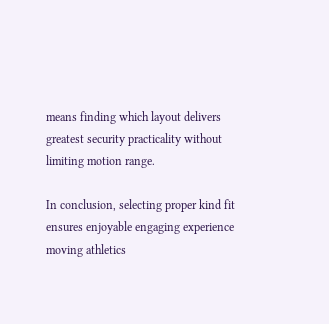means finding which layout delivers greatest security practicality without limiting motion range.

In conclusion, selecting proper kind fit ensures enjoyable engaging experience moving athletics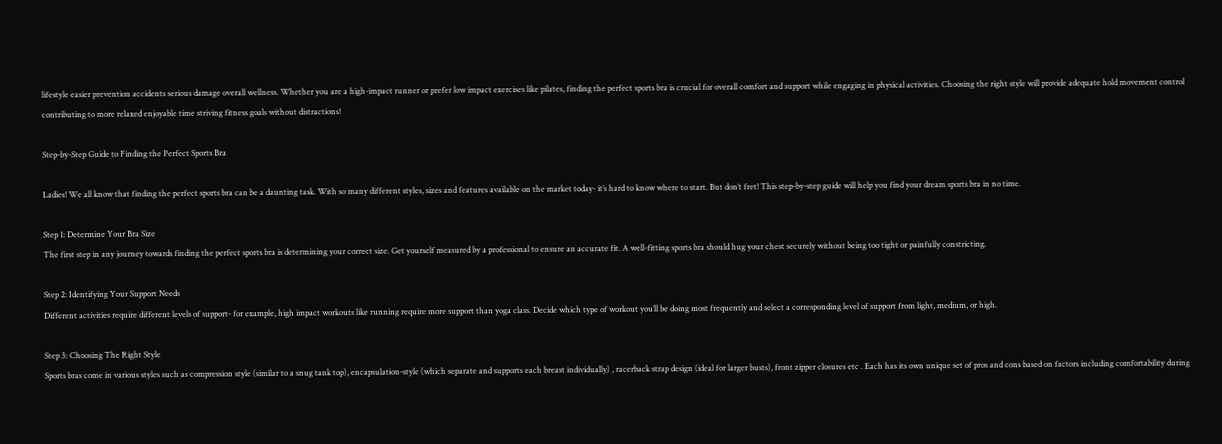lifestyle easier prevention accidents serious damage overall wellness. Whether you are a high-impact runner or prefer low impact exercises like pilates, finding the perfect sports bra is crucial for overall comfort and support while engaging in physical activities. Choosing the right style will provide adequate hold movement control contributing to more relaxed enjoyable time striving fitness goals without distractions!

Step-by-Step Guide to Finding the Perfect Sports Bra

Ladies! We all know that finding the perfect sports bra can be a daunting task. With so many different styles, sizes and features available on the market today- it’s hard to know where to start. But don’t fret! This step-by-step guide will help you find your dream sports bra in no time.

Step 1: Determine Your Bra Size
The first step in any journey towards finding the perfect sports bra is determining your correct size. Get yourself measured by a professional to ensure an accurate fit. A well-fitting sports bra should hug your chest securely without being too tight or painfully constricting.

Step 2: Identifying Your Support Needs
Different activities require different levels of support- for example, high impact workouts like running require more support than yoga class. Decide which type of workout you’ll be doing most frequently and select a corresponding level of support from light, medium, or high.

Step 3: Choosing The Right Style
Sports bras come in various styles such as compression style (similar to a snug tank top), encapsulation-style (which separate and supports each breast individually) , racerback strap design (ideal for larger busts), front zipper closures etc . Each has its own unique set of pros and cons based on factors including comfortability during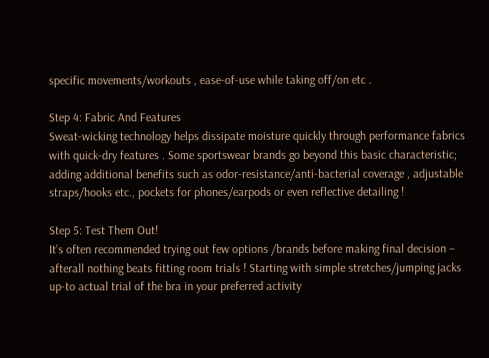specific movements/workouts , ease-of-use while taking off/on etc .

Step 4: Fabric And Features
Sweat-wicking technology helps dissipate moisture quickly through performance fabrics with quick-dry features . Some sportswear brands go beyond this basic characteristic; adding additional benefits such as odor-resistance/anti-bacterial coverage , adjustable straps/hooks etc., pockets for phones/earpods or even reflective detailing !

Step 5: Test Them Out!
It’s often recommended trying out few options /brands before making final decision – afterall nothing beats fitting room trials ! Starting with simple stretches/jumping jacks up-to actual trial of the bra in your preferred activity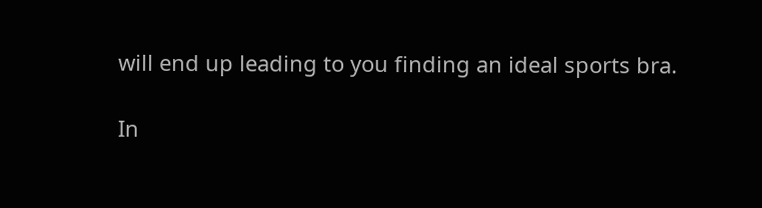will end up leading to you finding an ideal sports bra.

In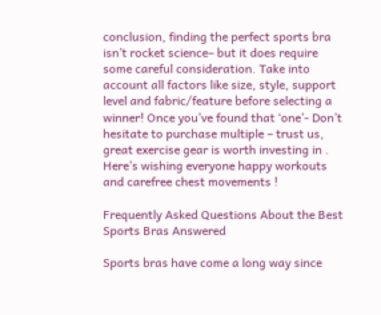conclusion, finding the perfect sports bra isn’t rocket science– but it does require some careful consideration. Take into account all factors like size, style, support level and fabric/feature before selecting a winner! Once you’ve found that ‘one’- Don’t hesitate to purchase multiple – trust us, great exercise gear is worth investing in . Here’s wishing everyone happy workouts and carefree chest movements !

Frequently Asked Questions About the Best Sports Bras Answered

Sports bras have come a long way since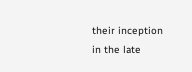their inception in the late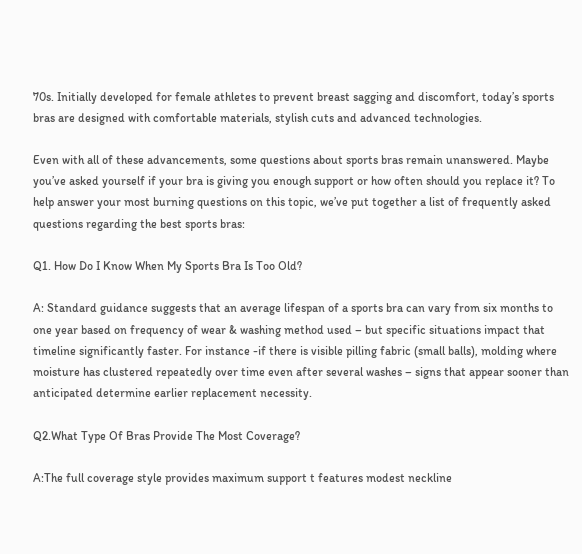70s. Initially developed for female athletes to prevent breast sagging and discomfort, today’s sports bras are designed with comfortable materials, stylish cuts and advanced technologies.

Even with all of these advancements, some questions about sports bras remain unanswered. Maybe you’ve asked yourself if your bra is giving you enough support or how often should you replace it? To help answer your most burning questions on this topic, we’ve put together a list of frequently asked questions regarding the best sports bras:

Q1. How Do I Know When My Sports Bra Is Too Old?

A: Standard guidance suggests that an average lifespan of a sports bra can vary from six months to one year based on frequency of wear & washing method used – but specific situations impact that timeline significantly faster. For instance -if there is visible pilling fabric (small balls), molding where moisture has clustered repeatedly over time even after several washes – signs that appear sooner than anticipated determine earlier replacement necessity.

Q2.What Type Of Bras Provide The Most Coverage?

A:The full coverage style provides maximum support t features modest neckline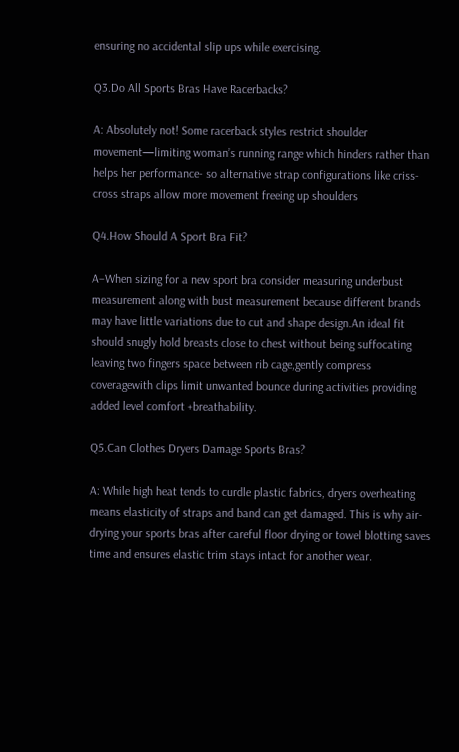ensuring no accidental slip ups while exercising.

Q3.Do All Sports Bras Have Racerbacks?

A: Absolutely not! Some racerback styles restrict shoulder movement—limiting woman’s running range which hinders rather than helps her performance- so alternative strap configurations like criss-cross straps allow more movement freeing up shoulders

Q4.How Should A Sport Bra Fit?

A–When sizing for a new sport bra consider measuring underbust measurement along with bust measurement because different brands may have little variations due to cut and shape design.An ideal fit should snugly hold breasts close to chest without being suffocating leaving two fingers space between rib cage,gently compress coveragewith clips limit unwanted bounce during activities providing added level comfort +breathability.

Q5.Can Clothes Dryers Damage Sports Bras?

A: While high heat tends to curdle plastic fabrics, dryers overheating means elasticity of straps and band can get damaged. This is why air-drying your sports bras after careful floor drying or towel blotting saves time and ensures elastic trim stays intact for another wear.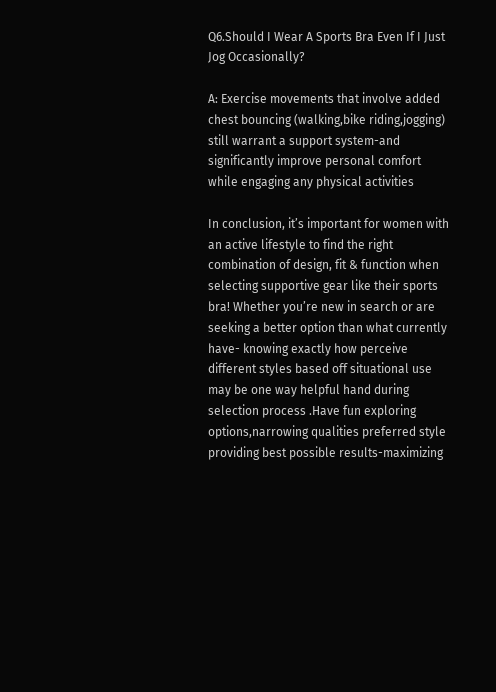Q6.Should I Wear A Sports Bra Even If I Just Jog Occasionally?

A: Exercise movements that involve added chest bouncing (walking,bike riding,jogging) still warrant a support system-and significantly improve personal comfort while engaging any physical activities

In conclusion, it’s important for women with an active lifestyle to find the right combination of design, fit & function when selecting supportive gear like their sports bra! Whether you’re new in search or are seeking a better option than what currently have- knowing exactly how perceive different styles based off situational use may be one way helpful hand during selection process .Have fun exploring options,narrowing qualities preferred style providing best possible results-maximizing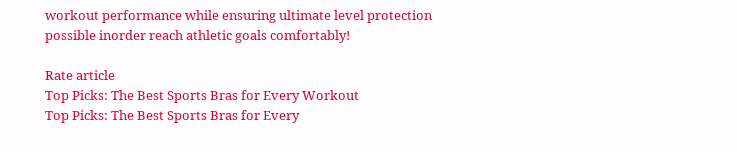workout performance while ensuring ultimate level protection possible inorder reach athletic goals comfortably!

Rate article
Top Picks: The Best Sports Bras for Every Workout
Top Picks: The Best Sports Bras for Every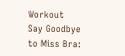Workout
Say Goodbye to Miss Bra: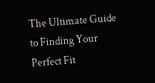The Ultimate Guide to Finding Your Perfect Fit